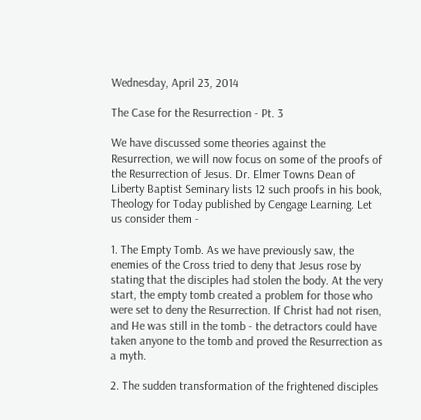Wednesday, April 23, 2014

The Case for the Resurrection - Pt. 3

We have discussed some theories against the Resurrection, we will now focus on some of the proofs of the Resurrection of Jesus. Dr. Elmer Towns Dean of Liberty Baptist Seminary lists 12 such proofs in his book, Theology for Today published by Cengage Learning. Let us consider them -

1. The Empty Tomb. As we have previously saw, the enemies of the Cross tried to deny that Jesus rose by stating that the disciples had stolen the body. At the very start, the empty tomb created a problem for those who were set to deny the Resurrection. If Christ had not risen, and He was still in the tomb - the detractors could have taken anyone to the tomb and proved the Resurrection as a myth.

2. The sudden transformation of the frightened disciples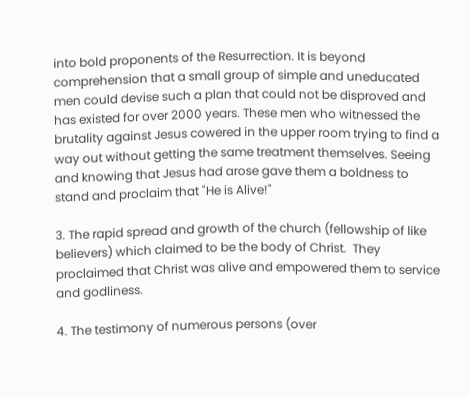into bold proponents of the Resurrection. It is beyond comprehension that a small group of simple and uneducated men could devise such a plan that could not be disproved and has existed for over 2000 years. These men who witnessed the brutality against Jesus cowered in the upper room trying to find a way out without getting the same treatment themselves. Seeing and knowing that Jesus had arose gave them a boldness to stand and proclaim that "He is Alive!"

3. The rapid spread and growth of the church (fellowship of like believers) which claimed to be the body of Christ.  They proclaimed that Christ was alive and empowered them to service and godliness.

4. The testimony of numerous persons (over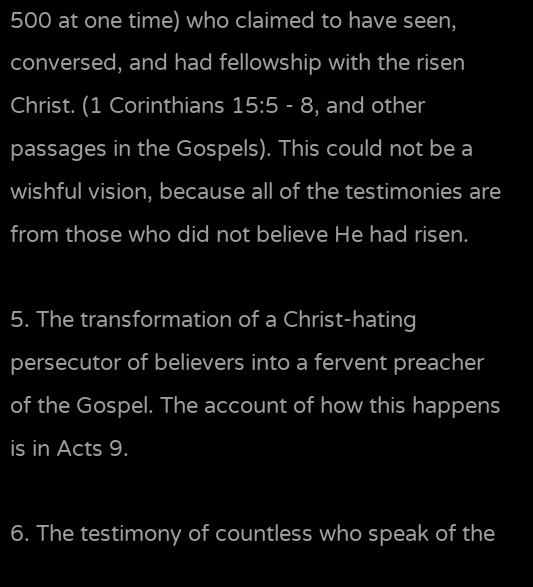500 at one time) who claimed to have seen, conversed, and had fellowship with the risen Christ. (1 Corinthians 15:5 - 8, and other passages in the Gospels). This could not be a wishful vision, because all of the testimonies are from those who did not believe He had risen.

5. The transformation of a Christ-hating persecutor of believers into a fervent preacher of the Gospel. The account of how this happens is in Acts 9.

6. The testimony of countless who speak of the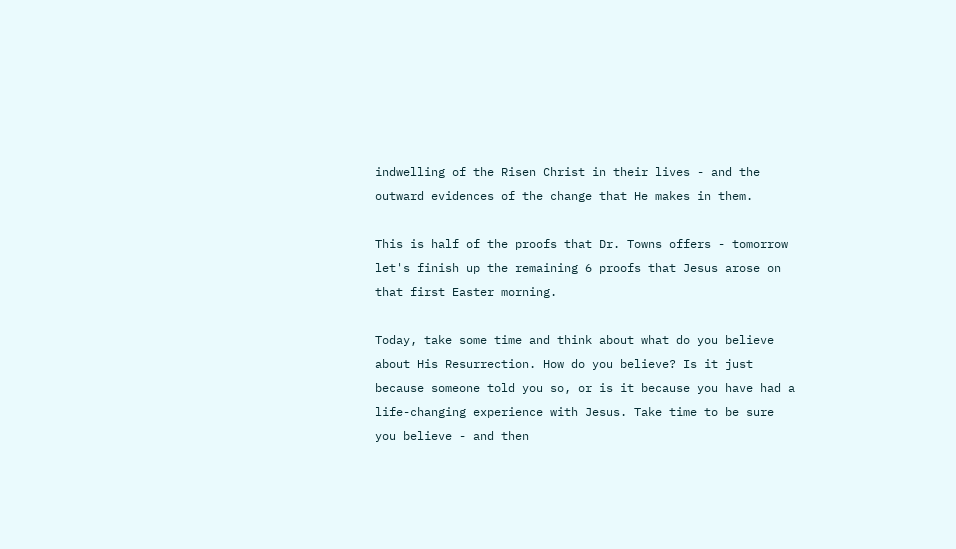indwelling of the Risen Christ in their lives - and the outward evidences of the change that He makes in them.

This is half of the proofs that Dr. Towns offers - tomorrow let's finish up the remaining 6 proofs that Jesus arose on that first Easter morning.

Today, take some time and think about what do you believe about His Resurrection. How do you believe? Is it just because someone told you so, or is it because you have had a life-changing experience with Jesus. Take time to be sure you believe - and then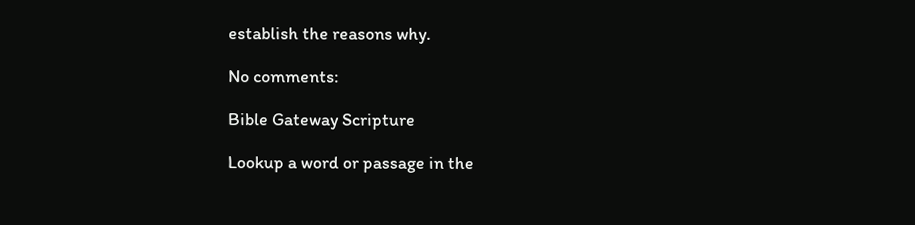establish the reasons why.

No comments:

Bible Gateway Scripture

Lookup a word or passage in the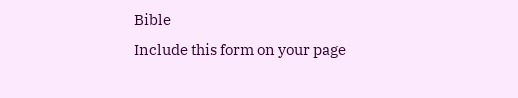Bible
Include this form on your page